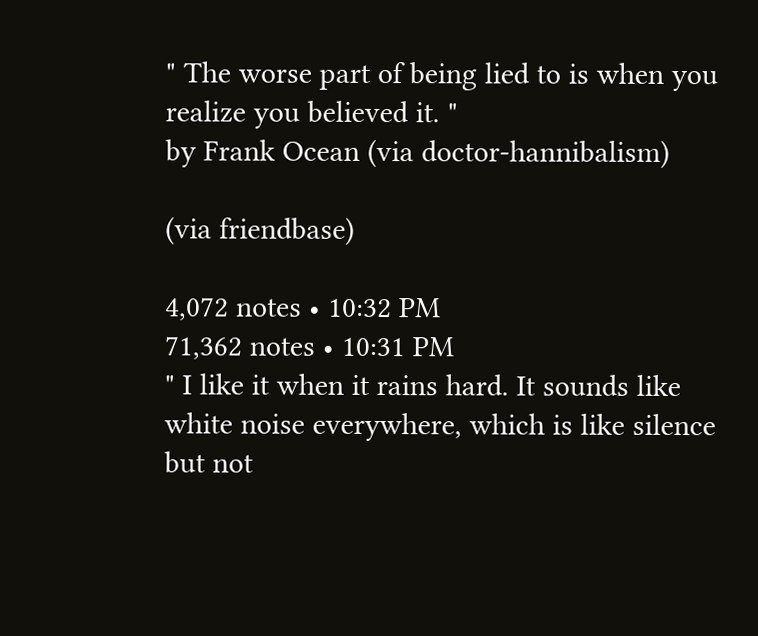" The worse part of being lied to is when you realize you believed it. "
by Frank Ocean (via doctor-hannibalism)

(via friendbase)

4,072 notes • 10:32 PM
71,362 notes • 10:31 PM
" I like it when it rains hard. It sounds like white noise everywhere, which is like silence but not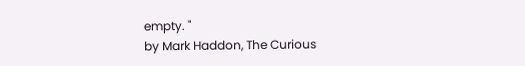empty. "
by Mark Haddon, The Curious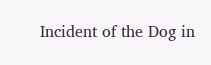Incident of the Dog in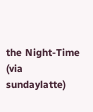the Night-Time (via sundaylatte)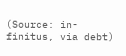(Source: in-finitus, via debt)